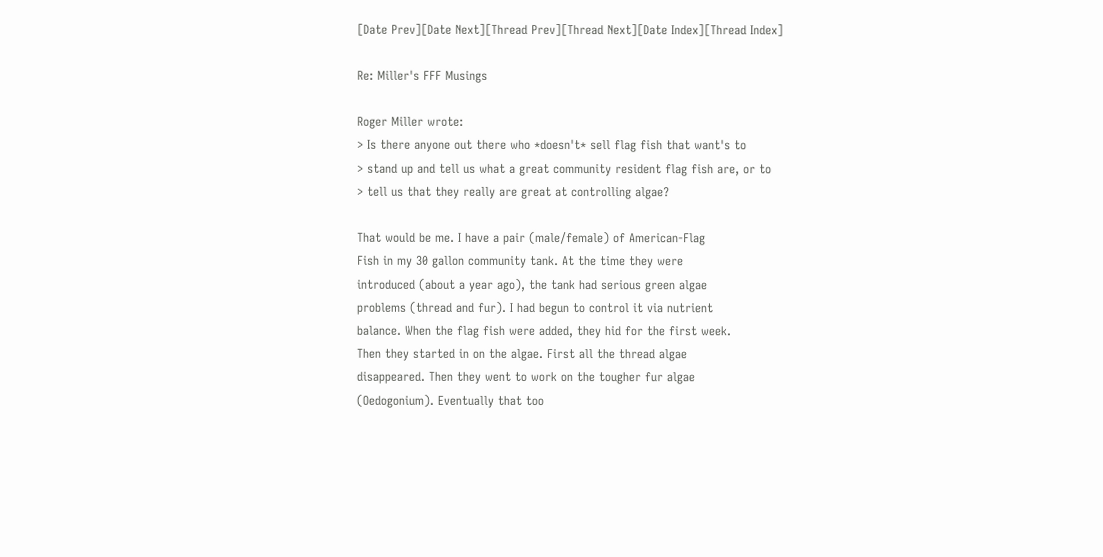[Date Prev][Date Next][Thread Prev][Thread Next][Date Index][Thread Index]

Re: Miller's FFF Musings

Roger Miller wrote:
> Is there anyone out there who *doesn't* sell flag fish that want's to
> stand up and tell us what a great community resident flag fish are, or to
> tell us that they really are great at controlling algae?

That would be me. I have a pair (male/female) of American-Flag
Fish in my 30 gallon community tank. At the time they were
introduced (about a year ago), the tank had serious green algae
problems (thread and fur). I had begun to control it via nutrient
balance. When the flag fish were added, they hid for the first week.
Then they started in on the algae. First all the thread algae
disappeared. Then they went to work on the tougher fur algae
(Oedogonium). Eventually that too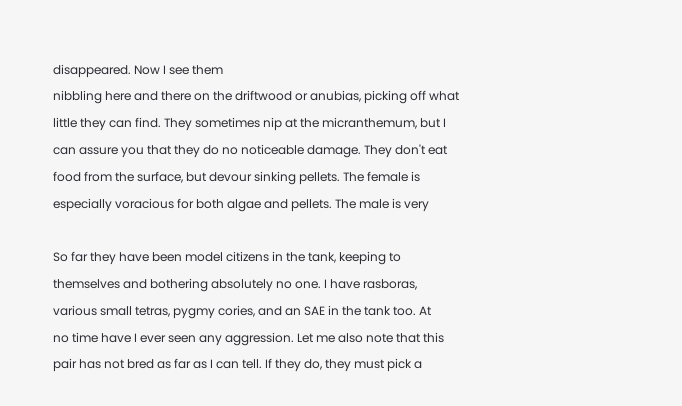disappeared. Now I see them
nibbling here and there on the driftwood or anubias, picking off what
little they can find. They sometimes nip at the micranthemum, but I
can assure you that they do no noticeable damage. They don't eat
food from the surface, but devour sinking pellets. The female is
especially voracious for both algae and pellets. The male is very

So far they have been model citizens in the tank, keeping to
themselves and bothering absolutely no one. I have rasboras,
various small tetras, pygmy cories, and an SAE in the tank too. At
no time have I ever seen any aggression. Let me also note that this
pair has not bred as far as I can tell. If they do, they must pick a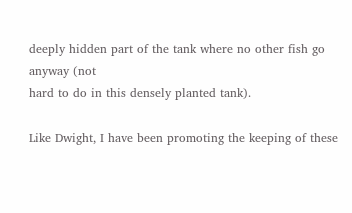deeply hidden part of the tank where no other fish go anyway (not
hard to do in this densely planted tank).

Like Dwight, I have been promoting the keeping of these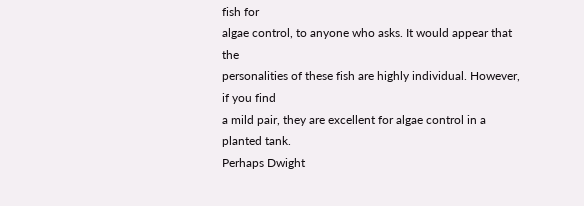fish for
algae control, to anyone who asks. It would appear that the
personalities of these fish are highly individual. However, if you find
a mild pair, they are excellent for algae control in a planted tank.
Perhaps Dwight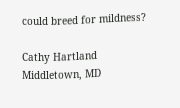could breed for mildness?

Cathy Hartland
Middletown, MD